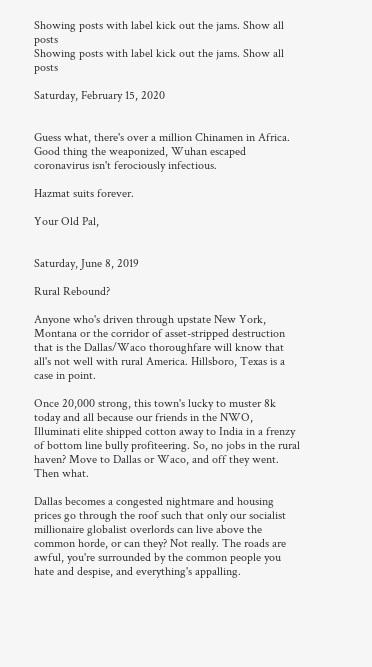Showing posts with label kick out the jams. Show all posts
Showing posts with label kick out the jams. Show all posts

Saturday, February 15, 2020


Guess what, there's over a million Chinamen in Africa. Good thing the weaponized, Wuhan escaped coronavirus isn't ferociously infectious.

Hazmat suits forever.

Your Old Pal,


Saturday, June 8, 2019

Rural Rebound?

Anyone who's driven through upstate New York, Montana or the corridor of asset-stripped destruction that is the Dallas/Waco thoroughfare will know that all's not well with rural America. Hillsboro, Texas is a case in point.

Once 20,000 strong, this town's lucky to muster 8k today and all because our friends in the NWO, Illuminati elite shipped cotton away to India in a frenzy of bottom line bully profiteering. So, no jobs in the rural haven? Move to Dallas or Waco, and off they went. Then what.

Dallas becomes a congested nightmare and housing prices go through the roof such that only our socialist millionaire globalist overlords can live above the common horde, or can they? Not really. The roads are awful, you're surrounded by the common people you hate and despise, and everything's appalling.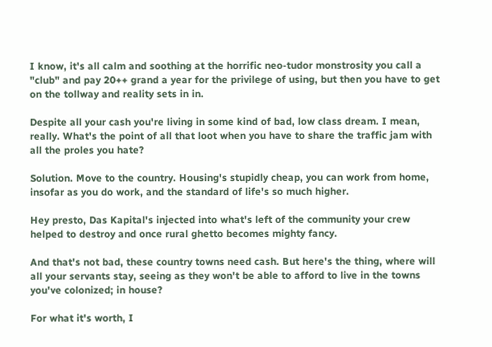I know, it's all calm and soothing at the horrific neo-tudor monstrosity you call a "club" and pay 20++ grand a year for the privilege of using, but then you have to get on the tollway and reality sets in in.

Despite all your cash you're living in some kind of bad, low class dream. I mean, really. What's the point of all that loot when you have to share the traffic jam with all the proles you hate?

Solution. Move to the country. Housing's stupidly cheap, you can work from home, insofar as you do work, and the standard of life's so much higher.

Hey presto, Das Kapital's injected into what's left of the community your crew helped to destroy and once rural ghetto becomes mighty fancy.

And that's not bad, these country towns need cash. But here's the thing, where will all your servants stay, seeing as they won't be able to afford to live in the towns you've colonized; in house?

For what it's worth, I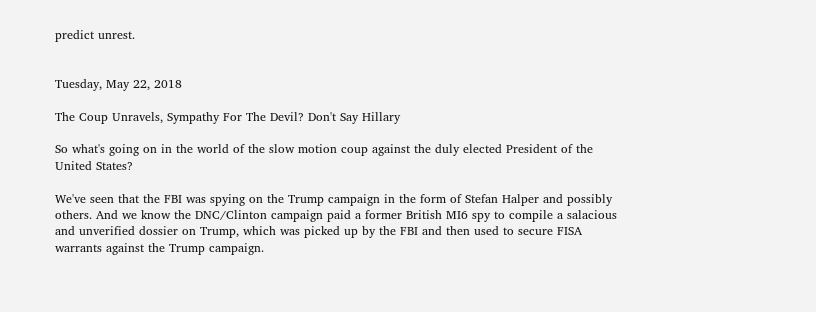predict unrest.


Tuesday, May 22, 2018

The Coup Unravels, Sympathy For The Devil? Don't Say Hillary

So what's going on in the world of the slow motion coup against the duly elected President of the United States?

We've seen that the FBI was spying on the Trump campaign in the form of Stefan Halper and possibly others. And we know the DNC/Clinton campaign paid a former British MI6 spy to compile a salacious and unverified dossier on Trump, which was picked up by the FBI and then used to secure FISA warrants against the Trump campaign.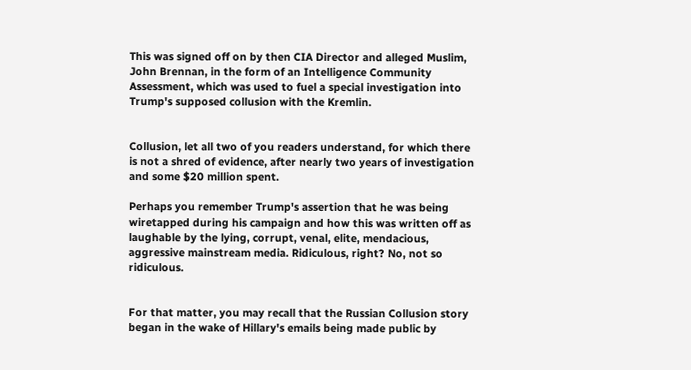This was signed off on by then CIA Director and alleged Muslim, John Brennan, in the form of an Intelligence Community Assessment, which was used to fuel a special investigation into Trump's supposed collusion with the Kremlin.


Collusion, let all two of you readers understand, for which there is not a shred of evidence, after nearly two years of investigation and some $20 million spent.

Perhaps you remember Trump's assertion that he was being wiretapped during his campaign and how this was written off as laughable by the lying, corrupt, venal, elite, mendacious, aggressive mainstream media. Ridiculous, right? No, not so ridiculous.


For that matter, you may recall that the Russian Collusion story began in the wake of Hillary's emails being made public by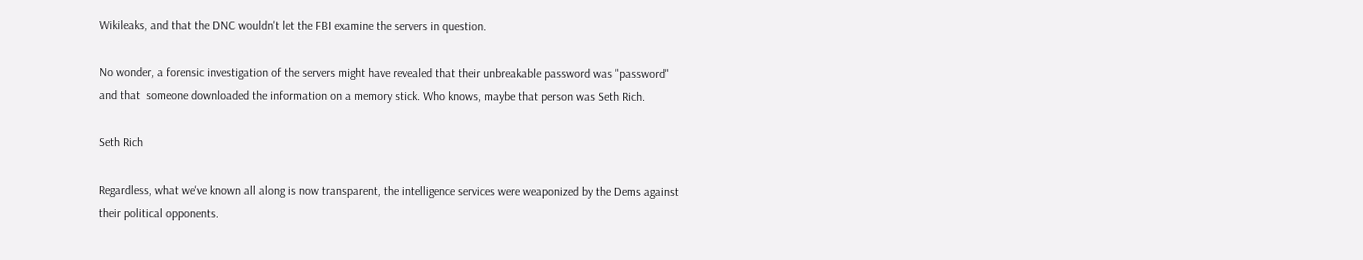Wikileaks, and that the DNC wouldn't let the FBI examine the servers in question.

No wonder, a forensic investigation of the servers might have revealed that their unbreakable password was "password" and that  someone downloaded the information on a memory stick. Who knows, maybe that person was Seth Rich.

Seth Rich

Regardless, what we've known all along is now transparent, the intelligence services were weaponized by the Dems against their political opponents.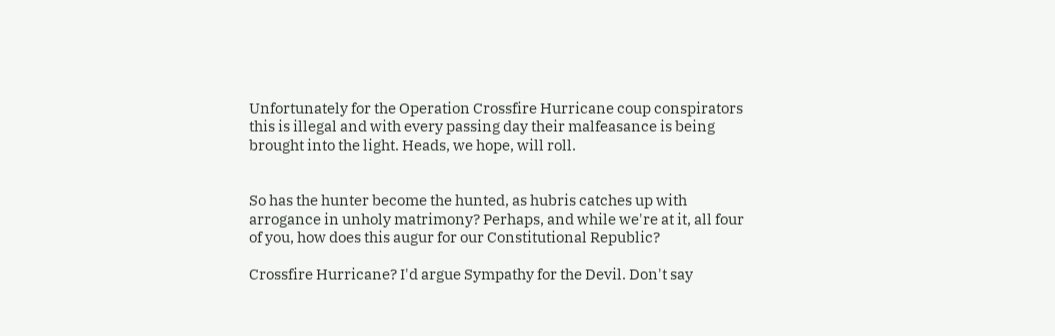Unfortunately for the Operation Crossfire Hurricane coup conspirators this is illegal and with every passing day their malfeasance is being brought into the light. Heads, we hope, will roll.


So has the hunter become the hunted, as hubris catches up with arrogance in unholy matrimony? Perhaps, and while we're at it, all four of you, how does this augur for our Constitutional Republic?

Crossfire Hurricane? I'd argue Sympathy for the Devil. Don't say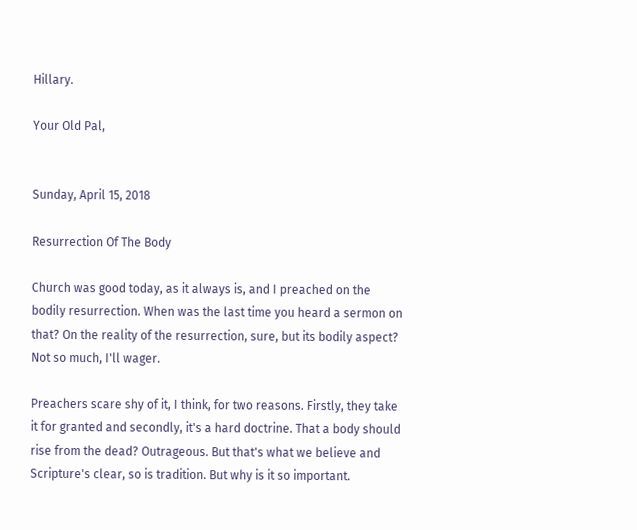Hillary.

Your Old Pal,


Sunday, April 15, 2018

Resurrection Of The Body

Church was good today, as it always is, and I preached on the bodily resurrection. When was the last time you heard a sermon on that? On the reality of the resurrection, sure, but its bodily aspect? Not so much, I'll wager.

Preachers scare shy of it, I think, for two reasons. Firstly, they take it for granted and secondly, it's a hard doctrine. That a body should rise from the dead? Outrageous. But that's what we believe and Scripture's clear, so is tradition. But why is it so important.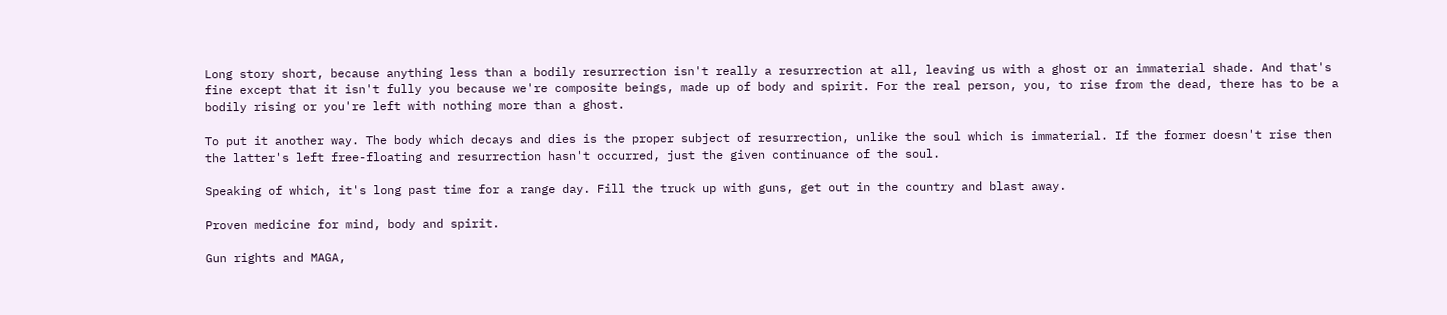Long story short, because anything less than a bodily resurrection isn't really a resurrection at all, leaving us with a ghost or an immaterial shade. And that's fine except that it isn't fully you because we're composite beings, made up of body and spirit. For the real person, you, to rise from the dead, there has to be a bodily rising or you're left with nothing more than a ghost.

To put it another way. The body which decays and dies is the proper subject of resurrection, unlike the soul which is immaterial. If the former doesn't rise then the latter's left free-floating and resurrection hasn't occurred, just the given continuance of the soul.

Speaking of which, it's long past time for a range day. Fill the truck up with guns, get out in the country and blast away.

Proven medicine for mind, body and spirit.

Gun rights and MAGA,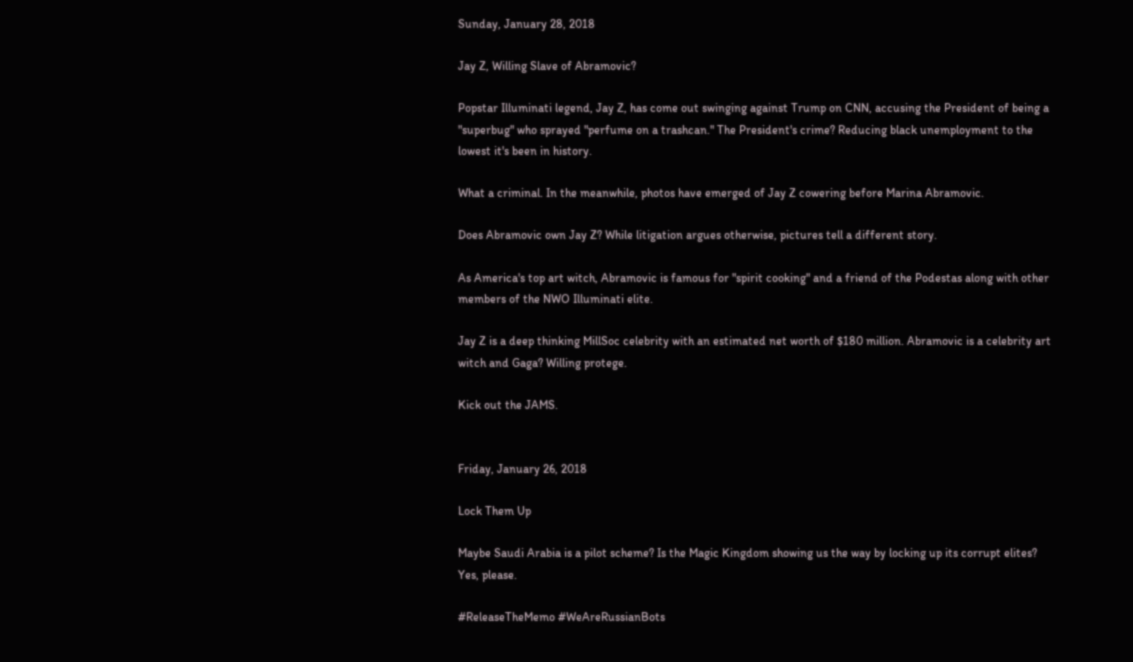Sunday, January 28, 2018

Jay Z, Willing Slave of Abramovic?

Popstar Illuminati legend, Jay Z, has come out swinging against Trump on CNN, accusing the President of being a "superbug" who sprayed "perfume on a trashcan." The President's crime? Reducing black unemployment to the lowest it's been in history.

What a criminal. In the meanwhile, photos have emerged of Jay Z cowering before Marina Abramovic.

Does Abramovic own Jay Z? While litigation argues otherwise, pictures tell a different story.

As America's top art witch, Abramovic is famous for "spirit cooking" and a friend of the Podestas along with other members of the NWO Illuminati elite.

Jay Z is a deep thinking MillSoc celebrity with an estimated net worth of $180 million. Abramovic is a celebrity art witch and Gaga? Willing protege.

Kick out the JAMS.


Friday, January 26, 2018

Lock Them Up

Maybe Saudi Arabia is a pilot scheme? Is the Magic Kingdom showing us the way by locking up its corrupt elites? Yes, please.

#ReleaseTheMemo #WeAreRussianBots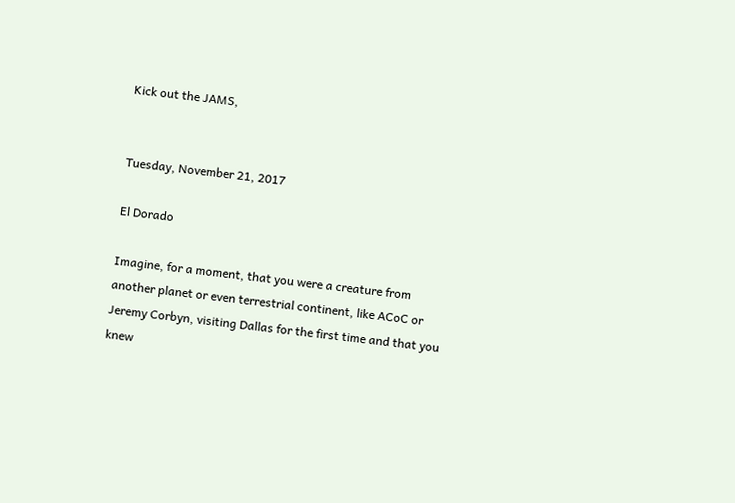Kick out the JAMS,


Tuesday, November 21, 2017

El Dorado

Imagine, for a moment, that you were a creature from another planet or even terrestrial continent, like ACoC or Jeremy Corbyn, visiting Dallas for the first time and that you knew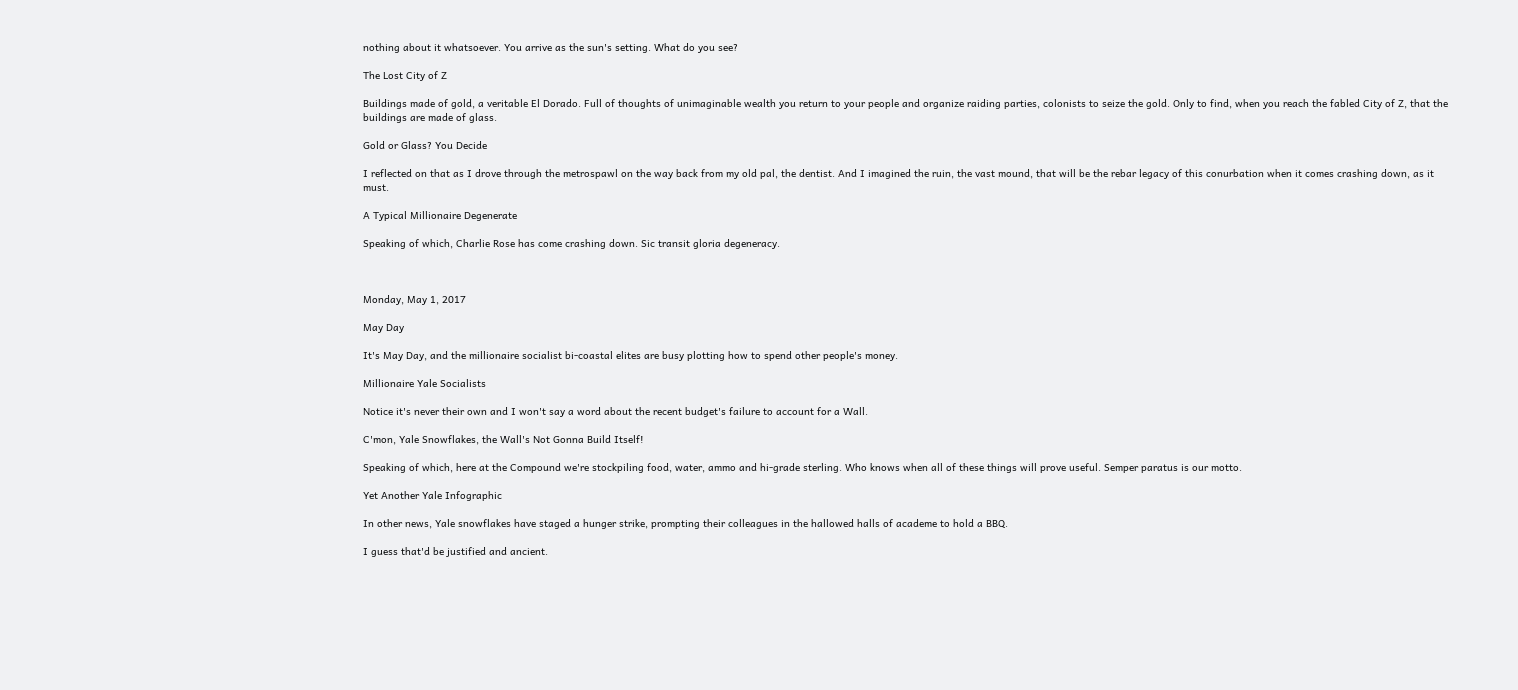nothing about it whatsoever. You arrive as the sun's setting. What do you see?

The Lost City of Z

Buildings made of gold, a veritable El Dorado. Full of thoughts of unimaginable wealth you return to your people and organize raiding parties, colonists to seize the gold. Only to find, when you reach the fabled City of Z, that the buildings are made of glass.

Gold or Glass? You Decide

I reflected on that as I drove through the metrospawl on the way back from my old pal, the dentist. And I imagined the ruin, the vast mound, that will be the rebar legacy of this conurbation when it comes crashing down, as it must.

A Typical Millionaire Degenerate

Speaking of which, Charlie Rose has come crashing down. Sic transit gloria degeneracy.



Monday, May 1, 2017

May Day

It's May Day, and the millionaire socialist bi-coastal elites are busy plotting how to spend other people's money.

Millionaire Yale Socialists

Notice it's never their own and I won't say a word about the recent budget's failure to account for a Wall.

C'mon, Yale Snowflakes, the Wall's Not Gonna Build Itself!

Speaking of which, here at the Compound we're stockpiling food, water, ammo and hi-grade sterling. Who knows when all of these things will prove useful. Semper paratus is our motto.

Yet Another Yale Infographic

In other news, Yale snowflakes have staged a hunger strike, prompting their colleagues in the hallowed halls of academe to hold a BBQ.

I guess that'd be justified and ancient.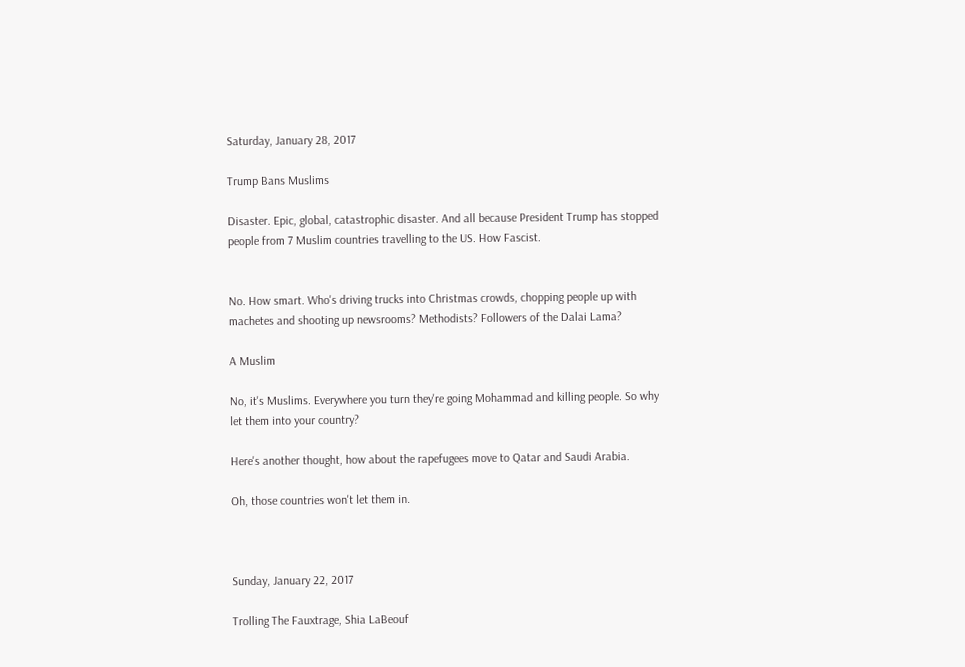Saturday, January 28, 2017

Trump Bans Muslims

Disaster. Epic, global, catastrophic disaster. And all because President Trump has stopped people from 7 Muslim countries travelling to the US. How Fascist.


No. How smart. Who's driving trucks into Christmas crowds, chopping people up with machetes and shooting up newsrooms? Methodists? Followers of the Dalai Lama?

A Muslim

No, it's Muslims. Everywhere you turn they're going Mohammad and killing people. So why let them into your country?

Here's another thought, how about the rapefugees move to Qatar and Saudi Arabia.

Oh, those countries won't let them in.



Sunday, January 22, 2017

Trolling The Fauxtrage, Shia LaBeouf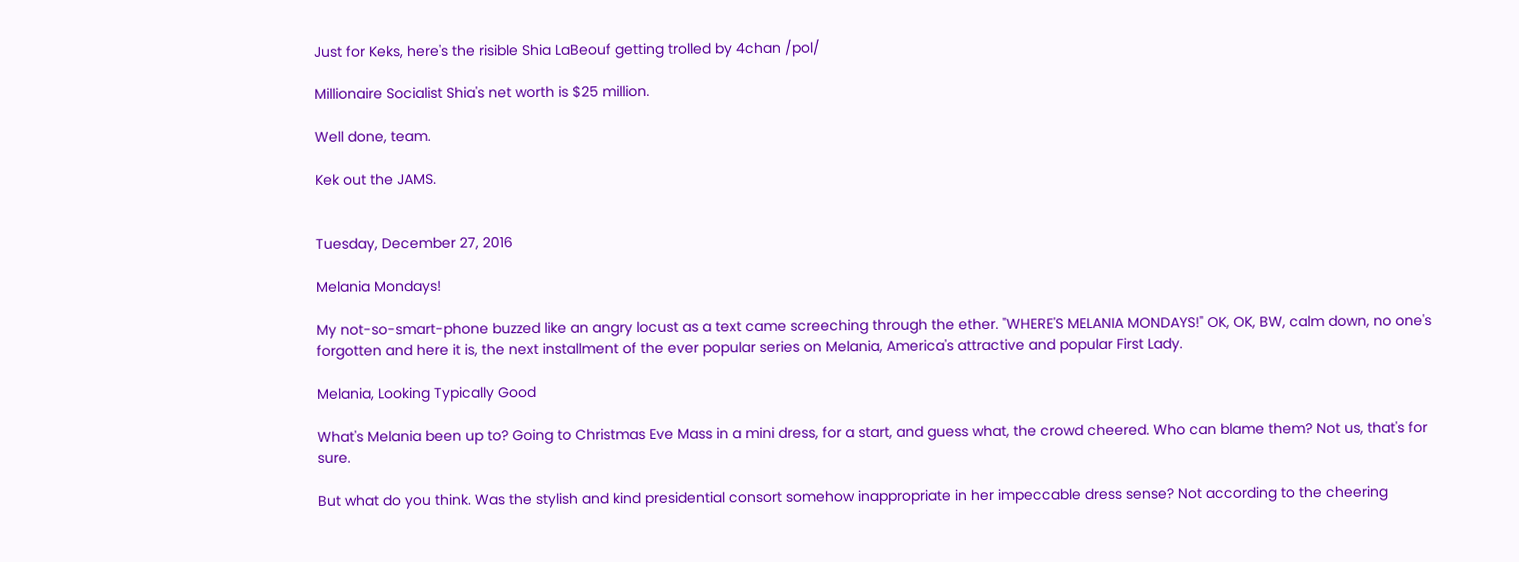Just for Keks, here's the risible Shia LaBeouf getting trolled by 4chan /pol/

Millionaire Socialist Shia's net worth is $25 million.

Well done, team.

Kek out the JAMS.


Tuesday, December 27, 2016

Melania Mondays!

My not-so-smart-phone buzzed like an angry locust as a text came screeching through the ether. "WHERE'S MELANIA MONDAYS!" OK, OK, BW, calm down, no one's forgotten and here it is, the next installment of the ever popular series on Melania, America's attractive and popular First Lady.

Melania, Looking Typically Good

What's Melania been up to? Going to Christmas Eve Mass in a mini dress, for a start, and guess what, the crowd cheered. Who can blame them? Not us, that's for sure.

But what do you think. Was the stylish and kind presidential consort somehow inappropriate in her impeccable dress sense? Not according to the cheering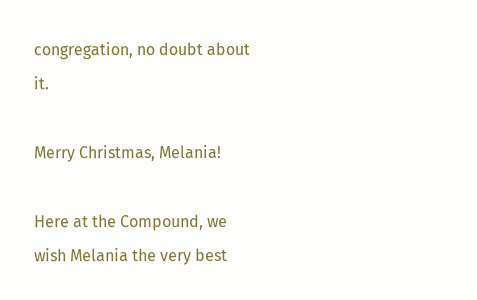congregation, no doubt about it.

Merry Christmas, Melania!

Here at the Compound, we wish Melania the very best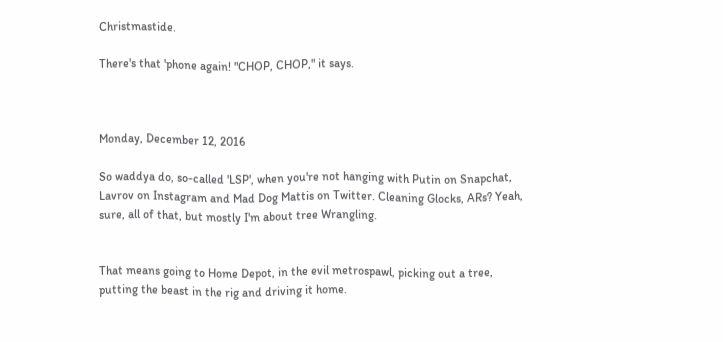Christmastide.

There's that 'phone again! "CHOP, CHOP," it says.



Monday, December 12, 2016

So waddya do, so-called 'LSP', when you're not hanging with Putin on Snapchat, Lavrov on Instagram and Mad Dog Mattis on Twitter. Cleaning Glocks, ARs? Yeah, sure, all of that, but mostly I'm about tree Wrangling.


That means going to Home Depot, in the evil metrospawl, picking out a tree, putting the beast in the rig and driving it home.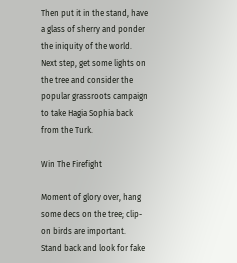Then put it in the stand, have a glass of sherry and ponder the iniquity of the world. Next step, get some lights on the tree and consider the popular grassroots campaign to take Hagia Sophia back from the Turk.

Win The Firefight

Moment of glory over, hang some decs on the tree; clip-on birds are important. Stand back and look for fake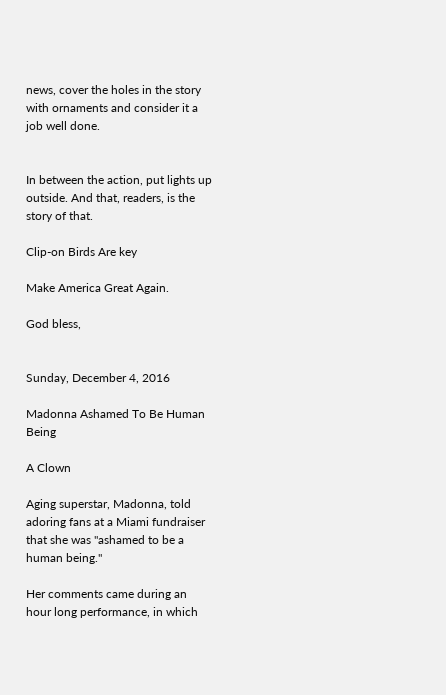news, cover the holes in the story with ornaments and consider it a job well done.


In between the action, put lights up outside. And that, readers, is the story of that.

Clip-on Birds Are key

Make America Great Again.

God bless,


Sunday, December 4, 2016

Madonna Ashamed To Be Human Being

A Clown

Aging superstar, Madonna, told adoring fans at a Miami fundraiser that she was "ashamed to be a human being."

Her comments came during an hour long performance, in which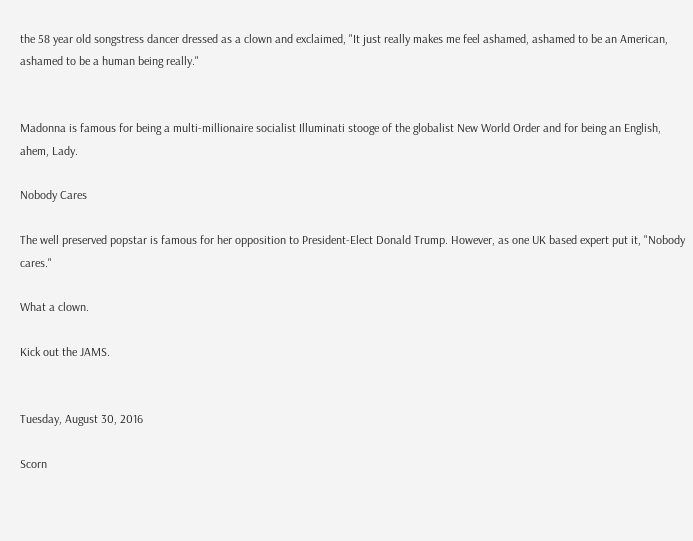the 58 year old songstress dancer dressed as a clown and exclaimed, "It just really makes me feel ashamed, ashamed to be an American, ashamed to be a human being really."


Madonna is famous for being a multi-millionaire socialist Illuminati stooge of the globalist New World Order and for being an English, ahem, Lady.

Nobody Cares

The well preserved popstar is famous for her opposition to President-Elect Donald Trump. However, as one UK based expert put it, "Nobody cares."

What a clown.

Kick out the JAMS.


Tuesday, August 30, 2016

Scorn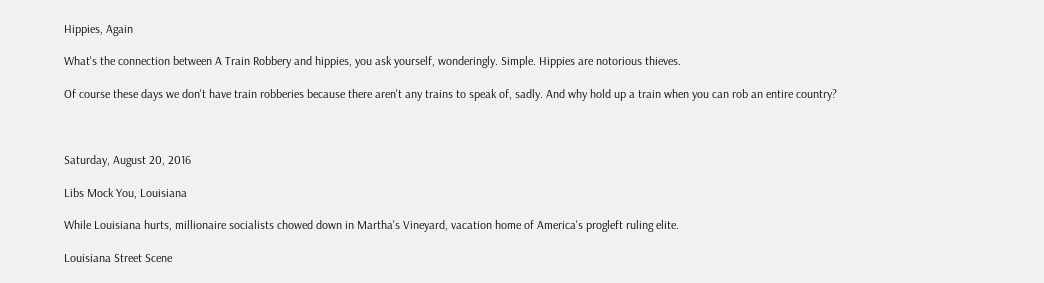Hippies, Again

What's the connection between A Train Robbery and hippies, you ask yourself, wonderingly. Simple. Hippies are notorious thieves.

Of course these days we don't have train robberies because there aren't any trains to speak of, sadly. And why hold up a train when you can rob an entire country?



Saturday, August 20, 2016

Libs Mock You, Louisiana

While Louisiana hurts, millionaire socialists chowed down in Martha's Vineyard, vacation home of America's progleft ruling elite.

Louisiana Street Scene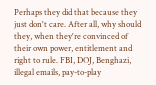Perhaps they did that because they just don't care. After all, why should they, when they're convinced of their own power, entitlement and right to rule. FBI, DOJ, Benghazi, illegal emails, pay-to-play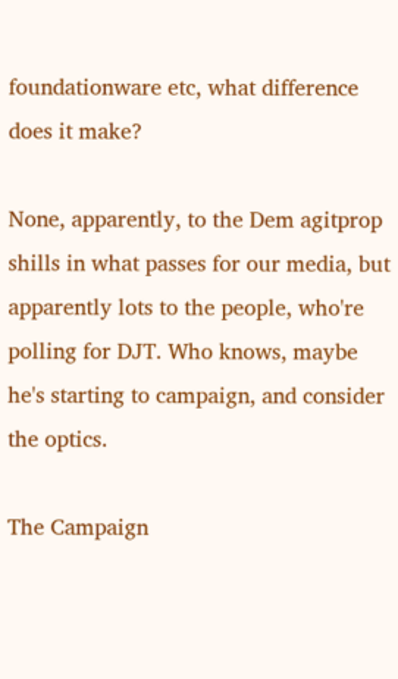foundationware etc, what difference does it make?

None, apparently, to the Dem agitprop shills in what passes for our media, but apparently lots to the people, who're polling for DJT. Who knows, maybe he's starting to campaign, and consider the optics.

The Campaign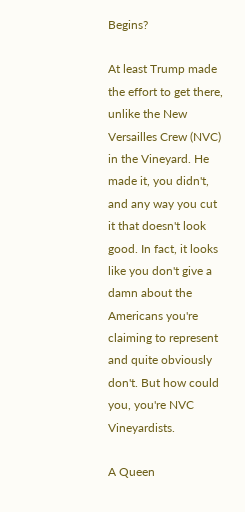Begins?

At least Trump made the effort to get there, unlike the New Versailles Crew (NVC) in the Vineyard. He made it, you didn't, and any way you cut it that doesn't look good. In fact, it looks like you don't give a damn about the Americans you're claiming to represent and quite obviously don't. But how could you, you're NVC Vineyardists.

A Queen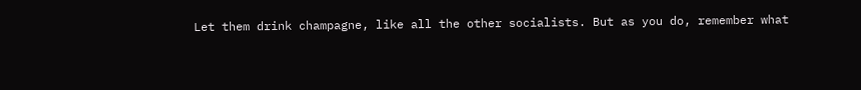Let them drink champagne, like all the other socialists. But as you do, remember what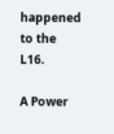happened to the L16.

A Power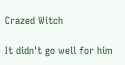Crazed Witch

It didn't go well for him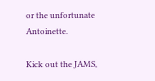or the unfortunate Antoinette.

Kick out the JAMS,